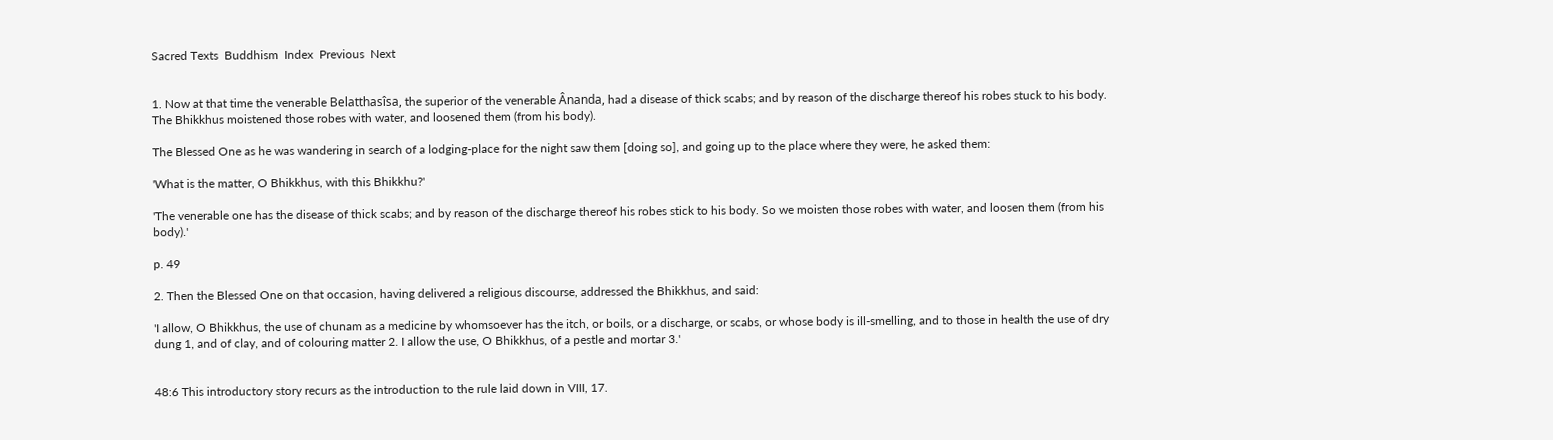Sacred Texts  Buddhism  Index  Previous  Next


1. Now at that time the venerable Belatthasîsa, the superior of the venerable Ânanda, had a disease of thick scabs; and by reason of the discharge thereof his robes stuck to his body. The Bhikkhus moistened those robes with water, and loosened them (from his body).

The Blessed One as he was wandering in search of a lodging-place for the night saw them [doing so], and going up to the place where they were, he asked them:

'What is the matter, O Bhikkhus, with this Bhikkhu?'

'The venerable one has the disease of thick scabs; and by reason of the discharge thereof his robes stick to his body. So we moisten those robes with water, and loosen them (from his body).'

p. 49

2. Then the Blessed One on that occasion, having delivered a religious discourse, addressed the Bhikkhus, and said:

'I allow, O Bhikkhus, the use of chunam as a medicine by whomsoever has the itch, or boils, or a discharge, or scabs, or whose body is ill-smelling, and to those in health the use of dry dung 1, and of clay, and of colouring matter 2. I allow the use, O Bhikkhus, of a pestle and mortar 3.'


48:6 This introductory story recurs as the introduction to the rule laid down in VIII, 17.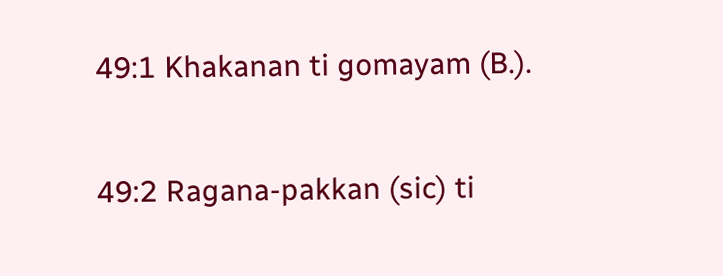49:1 Khakanan ti gomayam (B.).

49:2 Ragana-pakkan (sic) ti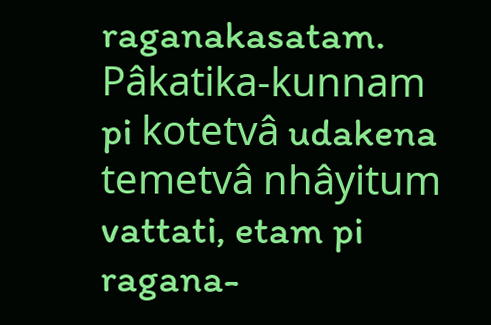raganakasatam. Pâkatika-kunnam pi kotetvâ udakena temetvâ nhâyitum vattati, etam pi ragana-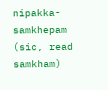nipakka-samkhepam (sic, read samkham)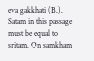eva gakkhati (B.). Satam in this passage must be equal to sritam. On samkham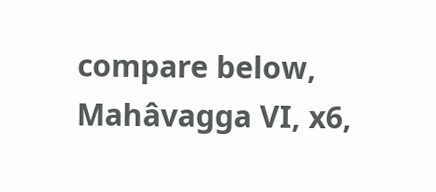compare below, Mahâvagga VI, x6,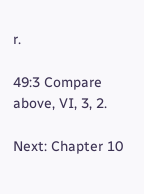r.

49:3 Compare above, VI, 3, 2.

Next: Chapter 10